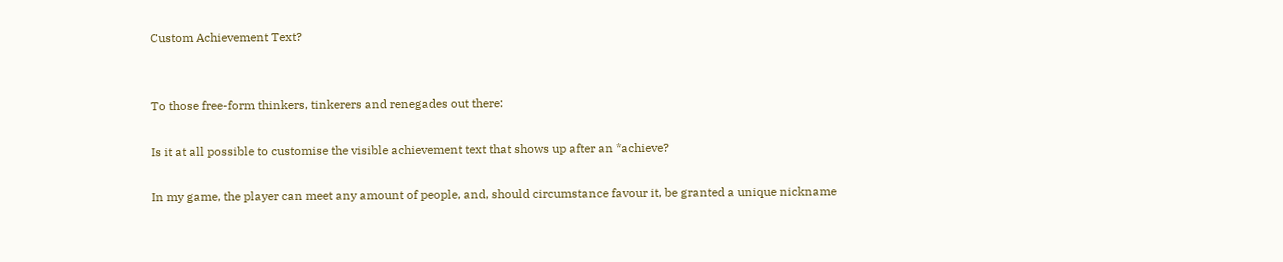Custom Achievement Text?


To those free-form thinkers, tinkerers and renegades out there:

Is it at all possible to customise the visible achievement text that shows up after an *achieve?

In my game, the player can meet any amount of people, and, should circumstance favour it, be granted a unique nickname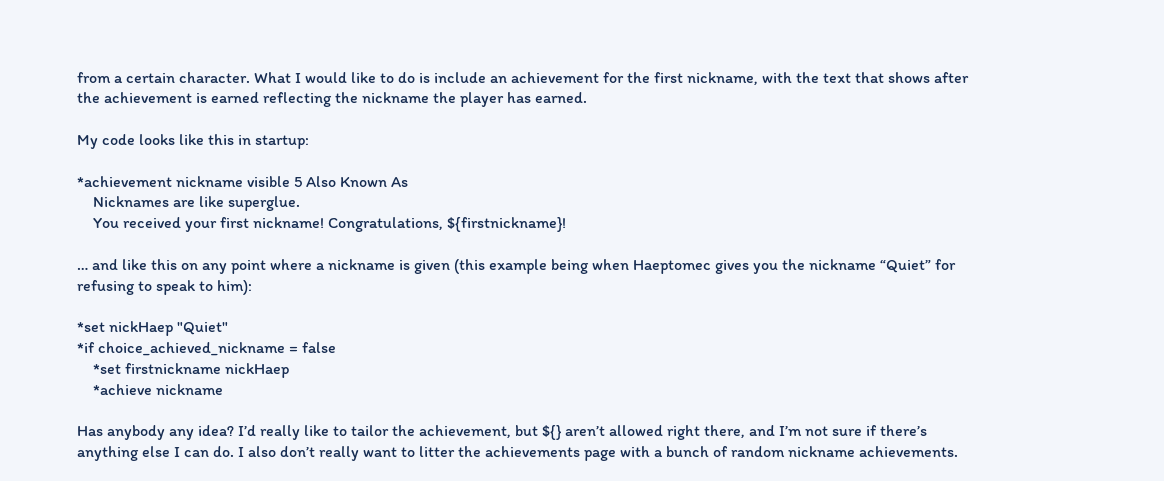from a certain character. What I would like to do is include an achievement for the first nickname, with the text that shows after the achievement is earned reflecting the nickname the player has earned.

My code looks like this in startup:

*achievement nickname visible 5 Also Known As
    Nicknames are like superglue.
    You received your first nickname! Congratulations, ${firstnickname}!

… and like this on any point where a nickname is given (this example being when Haeptomec gives you the nickname “Quiet” for refusing to speak to him):

*set nickHaep "Quiet"
*if choice_achieved_nickname = false
    *set firstnickname nickHaep
    *achieve nickname

Has anybody any idea? I’d really like to tailor the achievement, but ${} aren’t allowed right there, and I’m not sure if there’s anything else I can do. I also don’t really want to litter the achievements page with a bunch of random nickname achievements.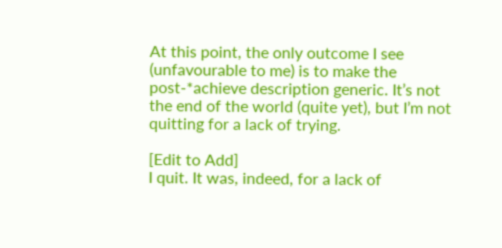At this point, the only outcome I see (unfavourable to me) is to make the post-*achieve description generic. It’s not the end of the world (quite yet), but I’m not quitting for a lack of trying.

[Edit to Add]
I quit. It was, indeed, for a lack of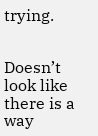trying.


Doesn’t look like there is a way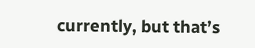currently, but that’s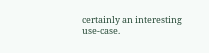certainly an interesting use-case.